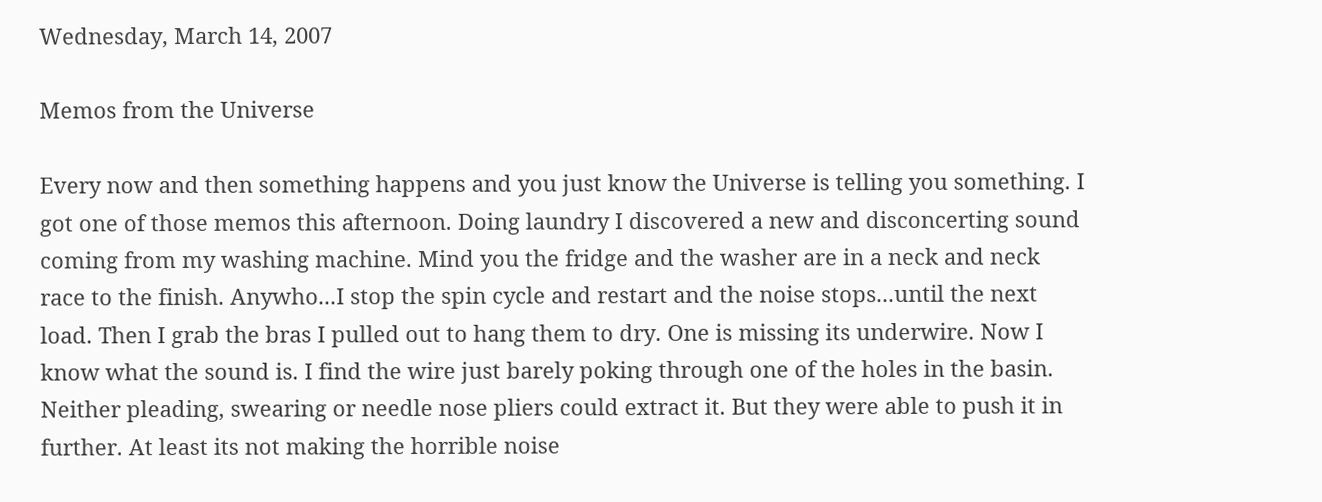Wednesday, March 14, 2007

Memos from the Universe

Every now and then something happens and you just know the Universe is telling you something. I got one of those memos this afternoon. Doing laundry I discovered a new and disconcerting sound coming from my washing machine. Mind you the fridge and the washer are in a neck and neck race to the finish. Anywho...I stop the spin cycle and restart and the noise stops...until the next load. Then I grab the bras I pulled out to hang them to dry. One is missing its underwire. Now I know what the sound is. I find the wire just barely poking through one of the holes in the basin. Neither pleading, swearing or needle nose pliers could extract it. But they were able to push it in further. At least its not making the horrible noise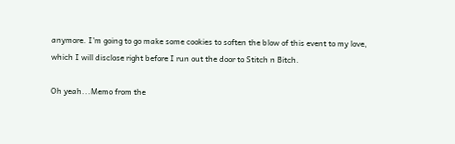anymore. I'm going to go make some cookies to soften the blow of this event to my love, which I will disclose right before I run out the door to Stitch n Bitch.

Oh yeah...Memo from the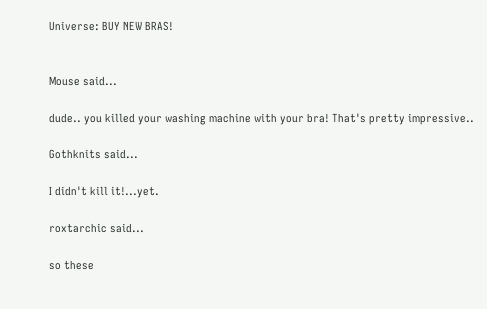Universe: BUY NEW BRAS!


Mouse said...

dude.. you killed your washing machine with your bra! That's pretty impressive..

Gothknits said...

I didn't kill it!...yet.

roxtarchic said...

so these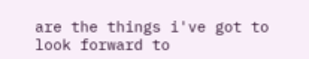are the things i've got to look forward to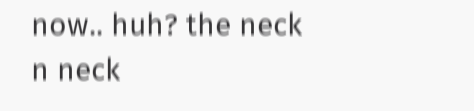now.. huh? the neck n neck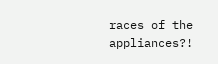races of the appliances?!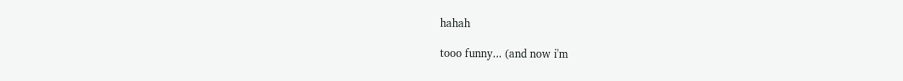hahah

tooo funny... (and now i'm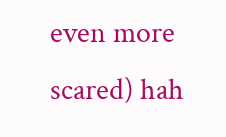even more scared) hah